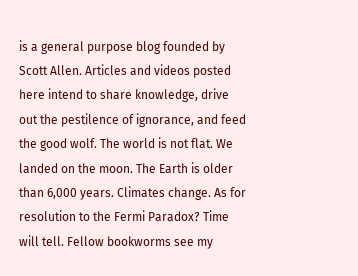is a general purpose blog founded by Scott Allen. Articles and videos posted here intend to share knowledge, drive out the pestilence of ignorance, and feed the good wolf. The world is not flat. We landed on the moon. The Earth is older than 6,000 years. Climates change. As for resolution to the Fermi Paradox? Time will tell. Fellow bookworms see my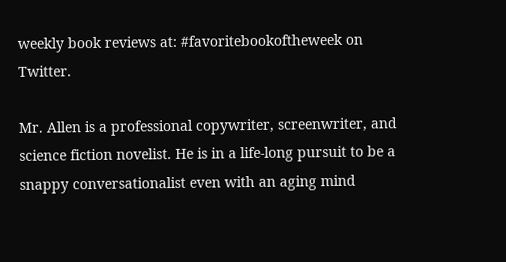weekly book reviews at: #favoritebookoftheweek on Twitter.

Mr. Allen is a professional copywriter, screenwriter, and science fiction novelist. He is in a life-long pursuit to be a snappy conversationalist even with an aging mind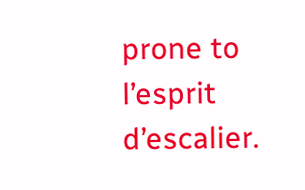prone to l’esprit d’escalier.